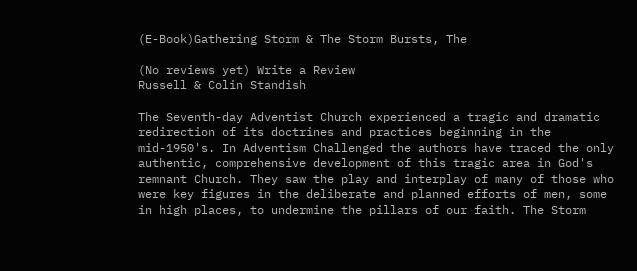(E-Book)Gathering Storm & The Storm Bursts, The

(No reviews yet) Write a Review
Russell & Colin Standish

The Seventh-day Adventist Church experienced a tragic and dramatic redirection of its doctrines and practices beginning in the mid-1950's. In Adventism Challenged the authors have traced the only authentic, comprehensive development of this tragic area in God's remnant Church. They saw the play and interplay of many of those who were key figures in the deliberate and planned efforts of men, some in high places, to undermine the pillars of our faith. The Storm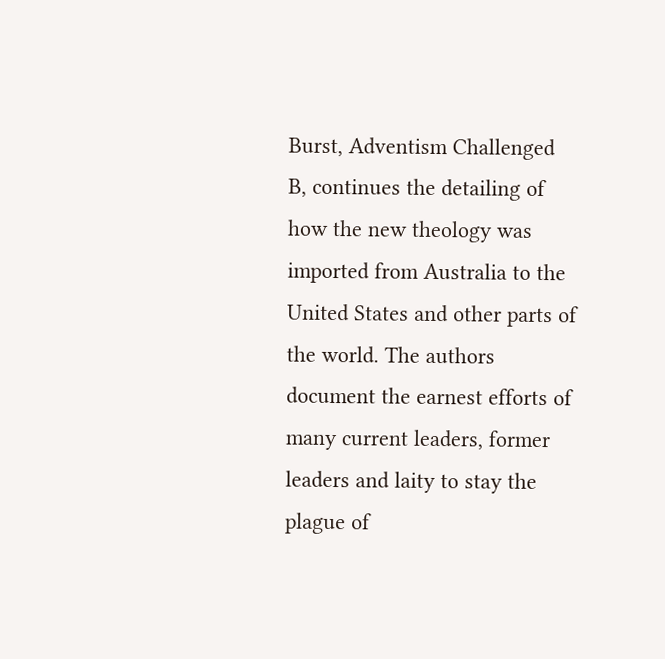Burst, Adventism Challenged B, continues the detailing of how the new theology was imported from Australia to the United States and other parts of the world. The authors document the earnest efforts of many current leaders, former leaders and laity to stay the plague of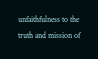unfaithfulness to the truth and mission of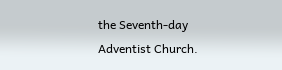the Seventh-day Adventist Church.